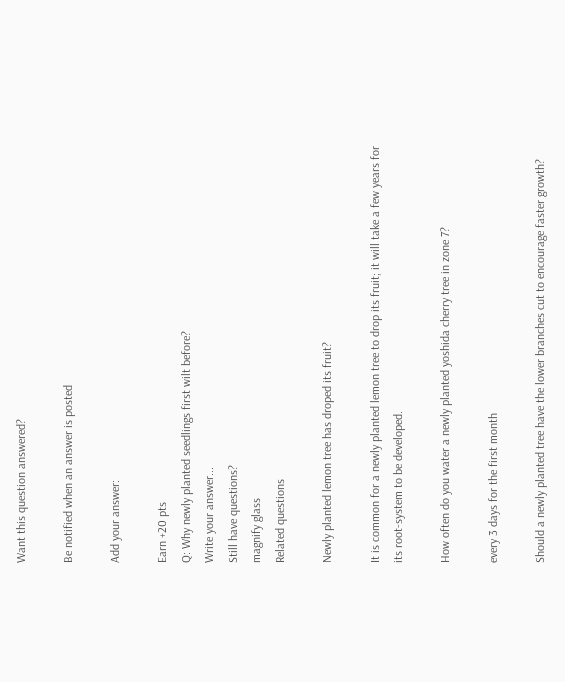Want this question answered?

Be notified when an answer is posted

Add your answer:

Earn +20 pts
Q: Why newly planted seedlings first wilt before?
Write your answer...
Still have questions?
magnify glass
Related questions

Newly planted lemon tree has droped its fruit?

It is common for a newly planted lemon tree to drop its fruit; it will take a few years for its root-system to be developed.

How often do you water a newly planted yoshida cherry tree in zone 7?

every 3 days for the first month

Should a newly planted tree have the lower branches cut to encourage faster growth?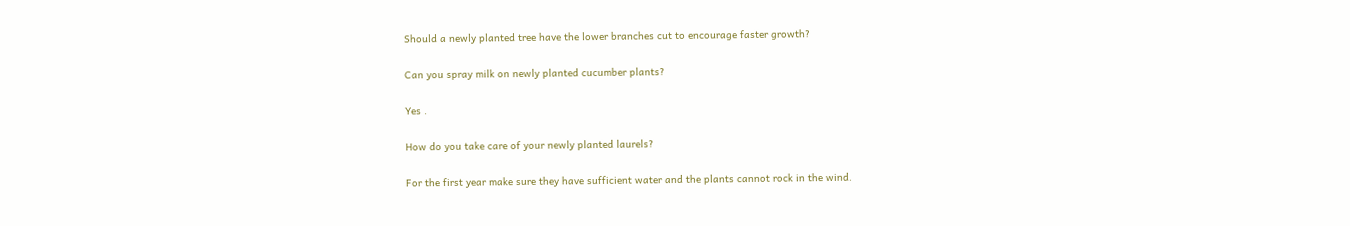Should a newly planted tree have the lower branches cut to encourage faster growth?

Can you spray milk on newly planted cucumber plants?

Yes .

How do you take care of your newly planted laurels?

For the first year make sure they have sufficient water and the plants cannot rock in the wind.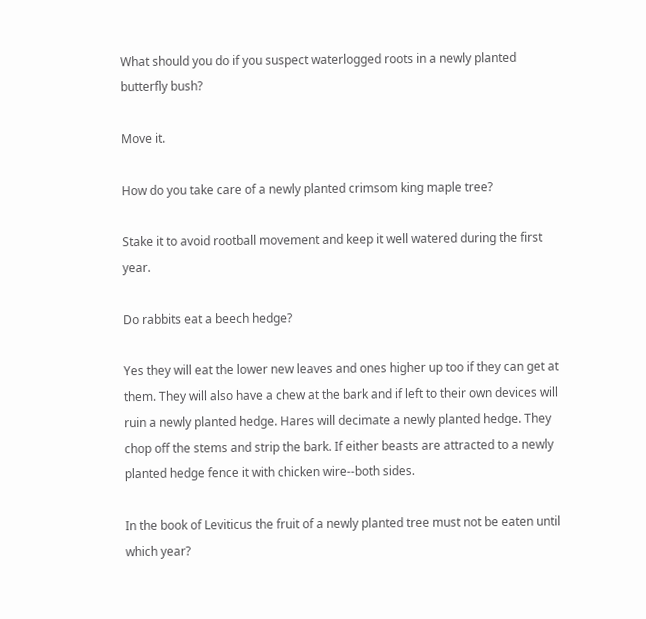What should you do if you suspect waterlogged roots in a newly planted butterfly bush?

Move it.

How do you take care of a newly planted crimsom king maple tree?

Stake it to avoid rootball movement and keep it well watered during the first year.

Do rabbits eat a beech hedge?

Yes they will eat the lower new leaves and ones higher up too if they can get at them. They will also have a chew at the bark and if left to their own devices will ruin a newly planted hedge. Hares will decimate a newly planted hedge. They chop off the stems and strip the bark. If either beasts are attracted to a newly planted hedge fence it with chicken wire--both sides.

In the book of Leviticus the fruit of a newly planted tree must not be eaten until which year?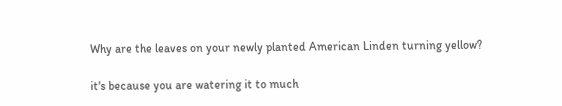Why are the leaves on your newly planted American Linden turning yellow?

it's because you are watering it to much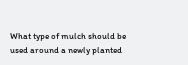What type of mulch should be used around a newly planted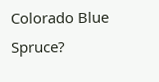Colorado Blue Spruce?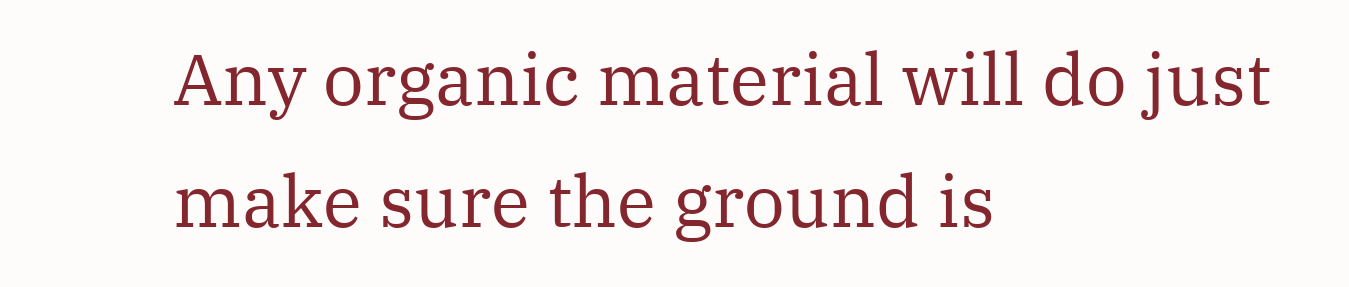Any organic material will do just make sure the ground is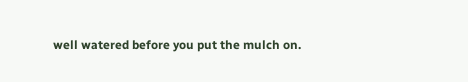well watered before you put the mulch on.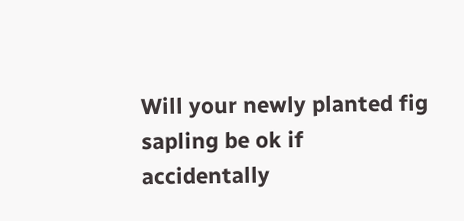Will your newly planted fig sapling be ok if accidentally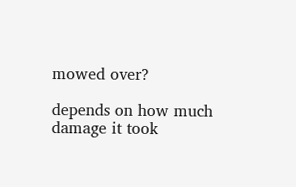mowed over?

depends on how much damage it took